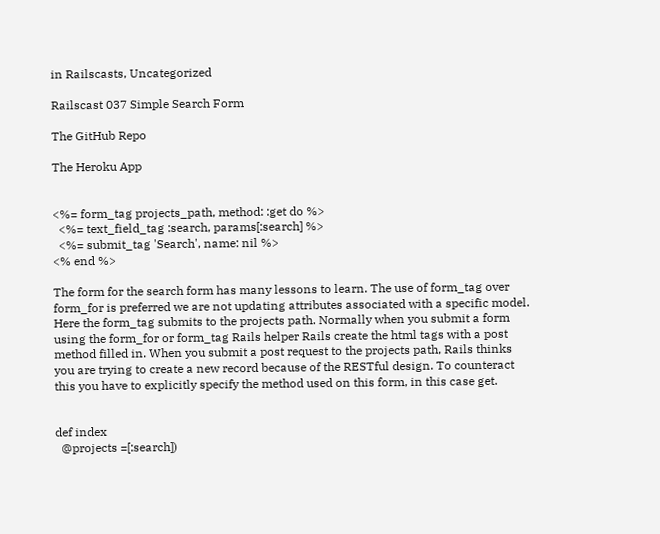in Railscasts, Uncategorized

Railscast 037 Simple Search Form

The GitHub Repo

The Heroku App


<%= form_tag projects_path, method: :get do %>
  <%= text_field_tag :search, params[:search] %>
  <%= submit_tag 'Search', name: nil %>
<% end %>

The form for the search form has many lessons to learn. The use of form_tag over form_for is preferred we are not updating attributes associated with a specific model. Here the form_tag submits to the projects path. Normally when you submit a form using the form_for or form_tag Rails helper Rails create the html tags with a post method filled in. When you submit a post request to the projects path, Rails thinks you are trying to create a new record because of the RESTful design. To counteract this you have to explicitly specify the method used on this form, in this case get.


def index
  @projects =[:search])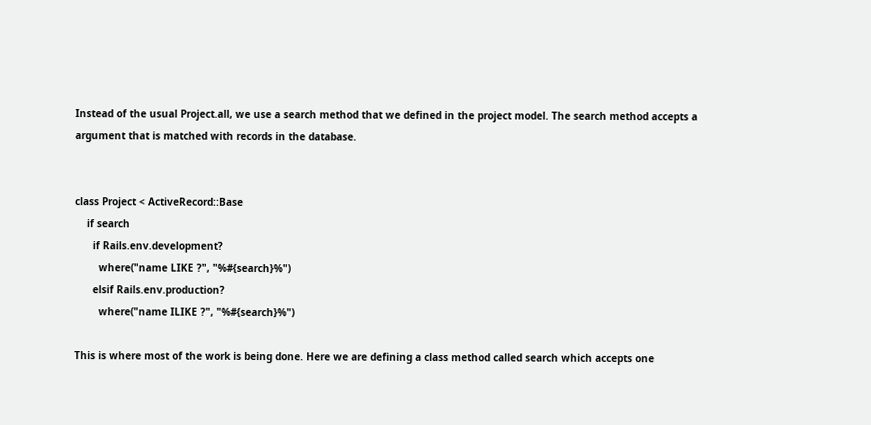Instead of the usual Project.all, we use a search method that we defined in the project model. The search method accepts a argument that is matched with records in the database.


class Project < ActiveRecord::Base
    if search
      if Rails.env.development?
        where("name LIKE ?", "%#{search}%")
      elsif Rails.env.production?
        where("name ILIKE ?", "%#{search}%")

This is where most of the work is being done. Here we are defining a class method called search which accepts one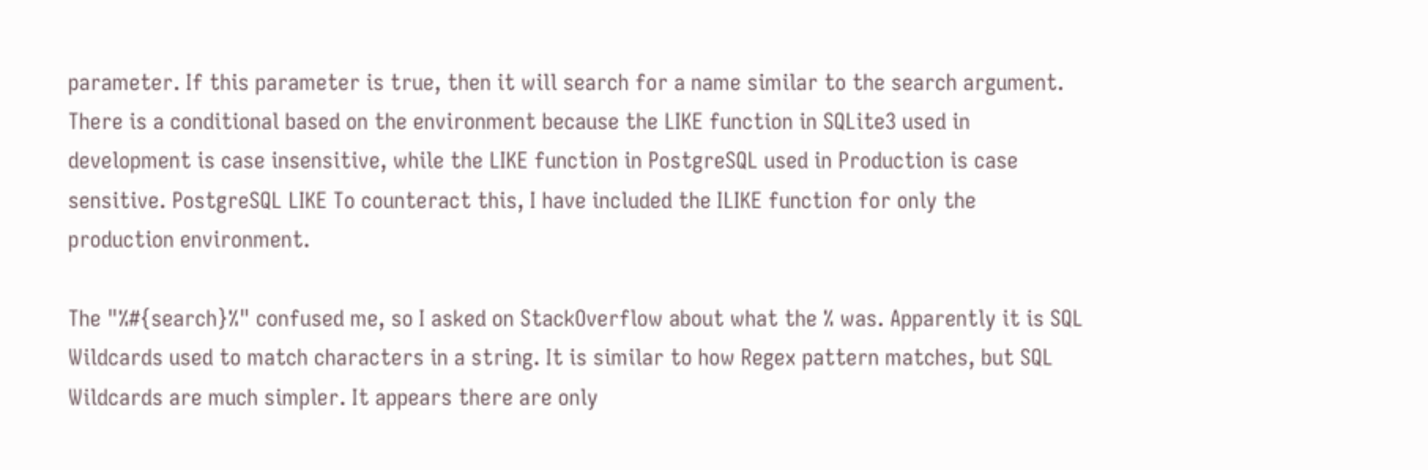parameter. If this parameter is true, then it will search for a name similar to the search argument. There is a conditional based on the environment because the LIKE function in SQLite3 used in development is case insensitive, while the LIKE function in PostgreSQL used in Production is case sensitive. PostgreSQL LIKE To counteract this, I have included the ILIKE function for only the production environment.

The "%#{search}%" confused me, so I asked on StackOverflow about what the % was. Apparently it is SQL Wildcards used to match characters in a string. It is similar to how Regex pattern matches, but SQL Wildcards are much simpler. It appears there are only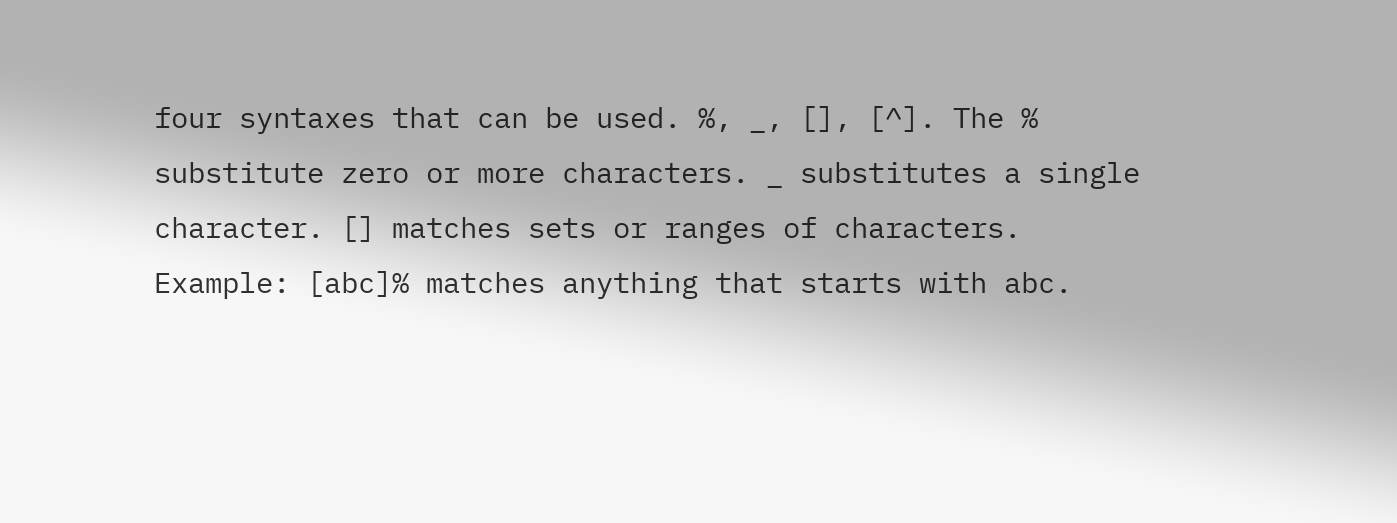four syntaxes that can be used. %, _, [], [^]. The % substitute zero or more characters. _ substitutes a single character. [] matches sets or ranges of characters. Example: [abc]% matches anything that starts with abc.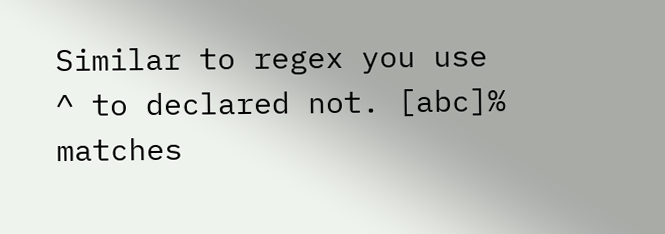Similar to regex you use ^ to declared not. [abc]% matches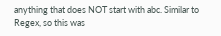anything that does NOT start with abc. Similar to Regex, so this was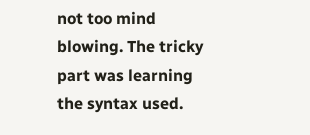not too mind blowing. The tricky part was learning the syntax used.